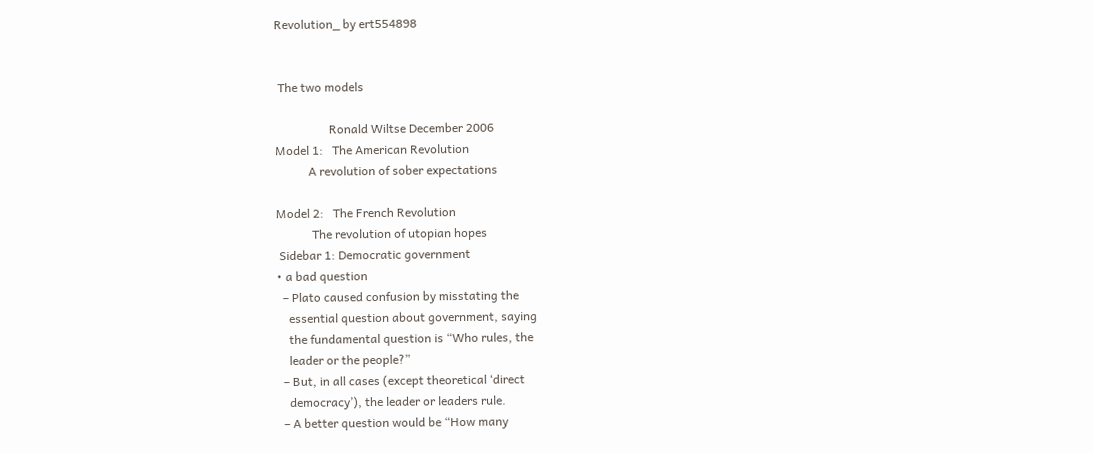Revolution_ by ert554898


 The two models

                  Ronald Wiltse December 2006
Model 1:   The American Revolution
           A revolution of sober expectations

Model 2:   The French Revolution
            The revolution of utopian hopes
 Sidebar 1: Democratic government
• a bad question
  – Plato caused confusion by misstating the
    essential question about government, saying
    the fundamental question is “Who rules, the
    leader or the people?”
  – But, in all cases (except theoretical ‘direct
    democracy’), the leader or leaders rule.
  – A better question would be “How many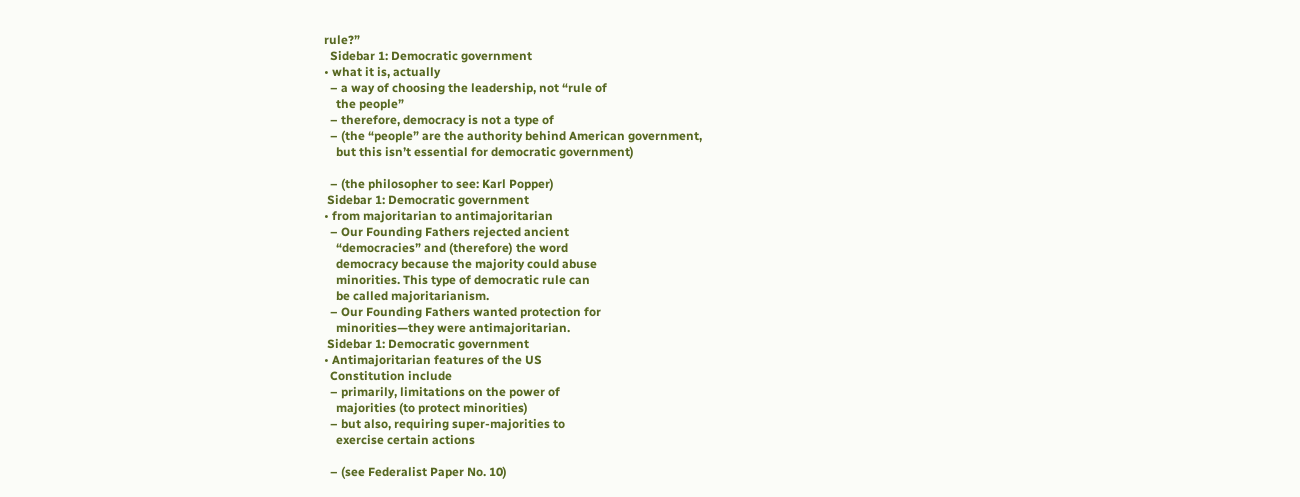rule?”
  Sidebar 1: Democratic government
• what it is, actually
  – a way of choosing the leadership, not “rule of
    the people”
  – therefore, democracy is not a type of
  – (the “people” are the authority behind American government,
    but this isn’t essential for democratic government)

  – (the philosopher to see: Karl Popper)
 Sidebar 1: Democratic government
• from majoritarian to antimajoritarian
  – Our Founding Fathers rejected ancient
    “democracies” and (therefore) the word
    democracy because the majority could abuse
    minorities. This type of democratic rule can
    be called majoritarianism.
  – Our Founding Fathers wanted protection for
    minorities—they were antimajoritarian.
 Sidebar 1: Democratic government
• Antimajoritarian features of the US
  Constitution include
  – primarily, limitations on the power of
    majorities (to protect minorities)
  – but also, requiring super-majorities to
    exercise certain actions

  – (see Federalist Paper No. 10)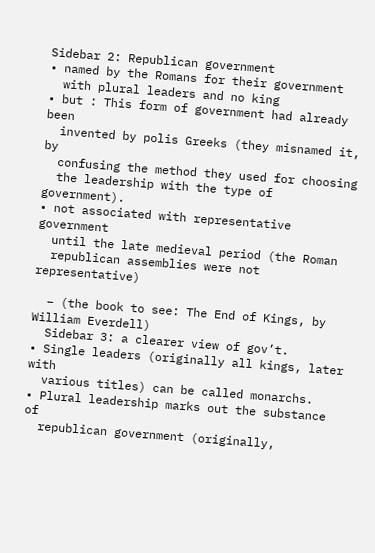Sidebar 2: Republican government
• named by the Romans for their government
  with plural leaders and no king
• but : This form of government had already been
  invented by polis Greeks (they misnamed it, by
  confusing the method they used for choosing
  the leadership with the type of government).
• not associated with representative government
  until the late medieval period (the Roman
  republican assemblies were not representative)

  – (the book to see: The End of Kings, by William Everdell)
  Sidebar 3: a clearer view of gov’t.
• Single leaders (originally all kings, later with
  various titles) can be called monarchs.
• Plural leadership marks out the substance of
  republican government (originally,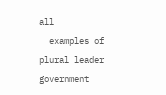all
  examples of plural leader government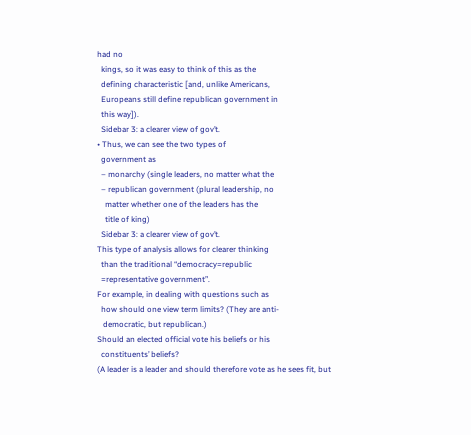had no
  kings, so it was easy to think of this as the
  defining characteristic [and, unlike Americans,
  Europeans still define republican government in
  this way]).
  Sidebar 3: a clearer view of gov’t.
• Thus, we can see the two types of
  government as
  – monarchy (single leaders, no matter what the
  – republican government (plural leadership, no
    matter whether one of the leaders has the
    title of king)
  Sidebar 3: a clearer view of gov’t.
This type of analysis allows for clearer thinking
  than the traditional “democracy=republic
  =representative government”.
For example, in dealing with questions such as
  how should one view term limits? (They are anti-
   democratic, but republican.)
Should an elected official vote his beliefs or his
  constituents’ beliefs?
(A leader is a leader and should therefore vote as he sees fit, but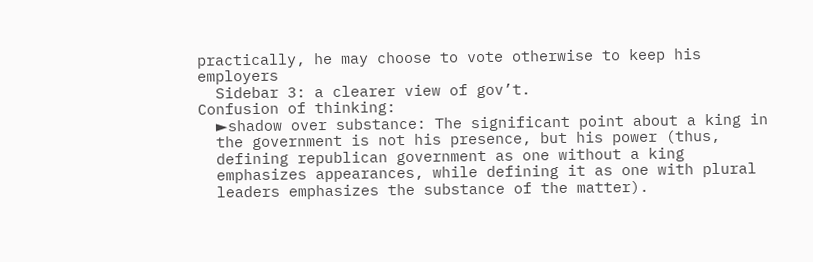practically, he may choose to vote otherwise to keep his employers
  Sidebar 3: a clearer view of gov’t.
Confusion of thinking:
  ►shadow over substance: The significant point about a king in
  the government is not his presence, but his power (thus,
  defining republican government as one without a king
  emphasizes appearances, while defining it as one with plural
  leaders emphasizes the substance of the matter).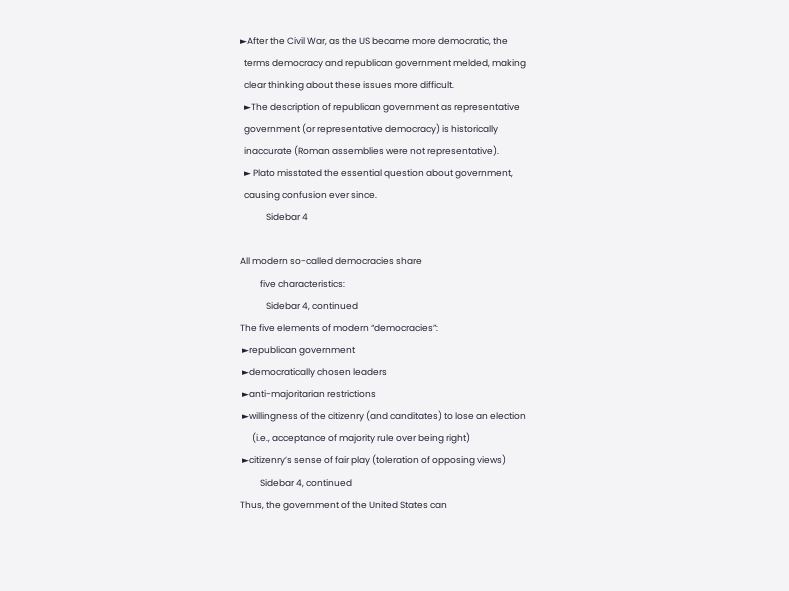►After the Civil War, as the US became more democratic, the
  terms democracy and republican government melded, making
  clear thinking about these issues more difficult.
  ►The description of republican government as representative
  government (or representative democracy) is historically
  inaccurate (Roman assemblies were not representative).
  ► Plato misstated the essential question about government,
  causing confusion ever since.
             Sidebar 4

All modern so-called democracies share
          five characteristics:
             Sidebar 4, continued
The five elements of modern “democracies”:
 ►republican government
 ►democratically chosen leaders
 ►anti-majoritarian restrictions
 ►willingness of the citizenry (and canditates) to lose an election
      (i.e., acceptance of majority rule over being right)
 ►citizenry’s sense of fair play (toleration of opposing views)
          Sidebar 4, continued
Thus, the government of the United States can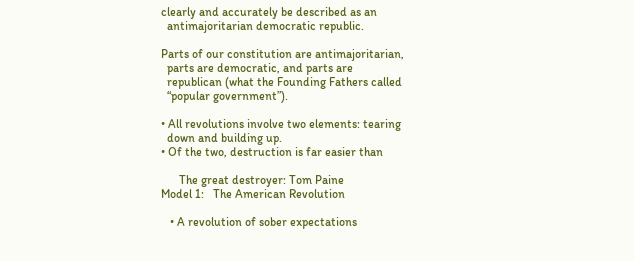clearly and accurately be described as an
  antimajoritarian democratic republic.

Parts of our constitution are antimajoritarian,
  parts are democratic, and parts are
  republican (what the Founding Fathers called
  “popular government”).

• All revolutions involve two elements: tearing
  down and building up.
• Of the two, destruction is far easier than

      The great destroyer: Tom Paine
Model 1:   The American Revolution

   • A revolution of sober expectations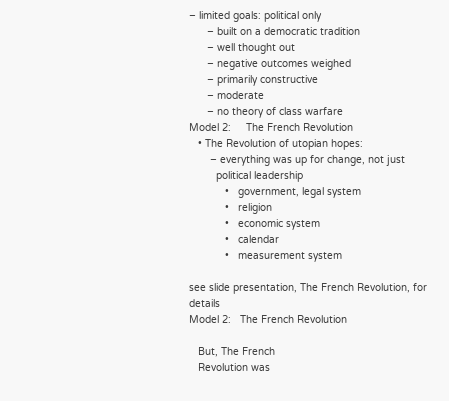– limited goals: political only
      – built on a democratic tradition
      – well thought out
      – negative outcomes weighed
      – primarily constructive
      – moderate
      – no theory of class warfare
Model 2:     The French Revolution
   • The Revolution of utopian hopes:
       – everything was up for change, not just
         political leadership
            •   government, legal system
            •   religion
            •   economic system
            •   calendar
            •   measurement system

see slide presentation, The French Revolution, for details
Model 2:   The French Revolution

   But, The French
   Revolution was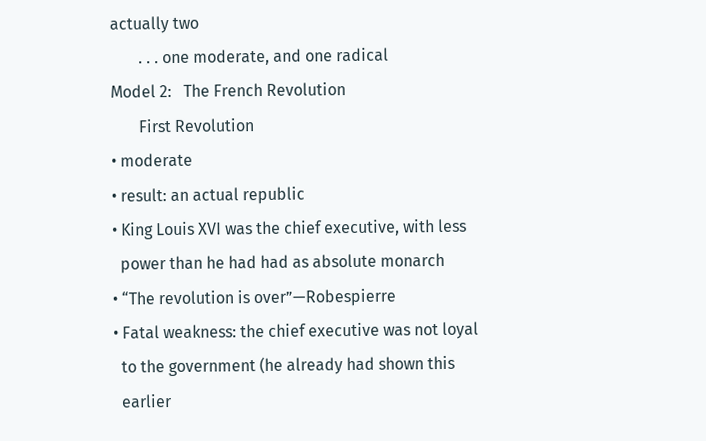actually two
       . . . one moderate, and one radical
Model 2:   The French Revolution
       First Revolution
• moderate
• result: an actual republic
• King Louis XVI was the chief executive, with less
  power than he had had as absolute monarch
• “The revolution is over”—Robespierre
• Fatal weakness: the chief executive was not loyal
  to the government (he already had shown this
  earlier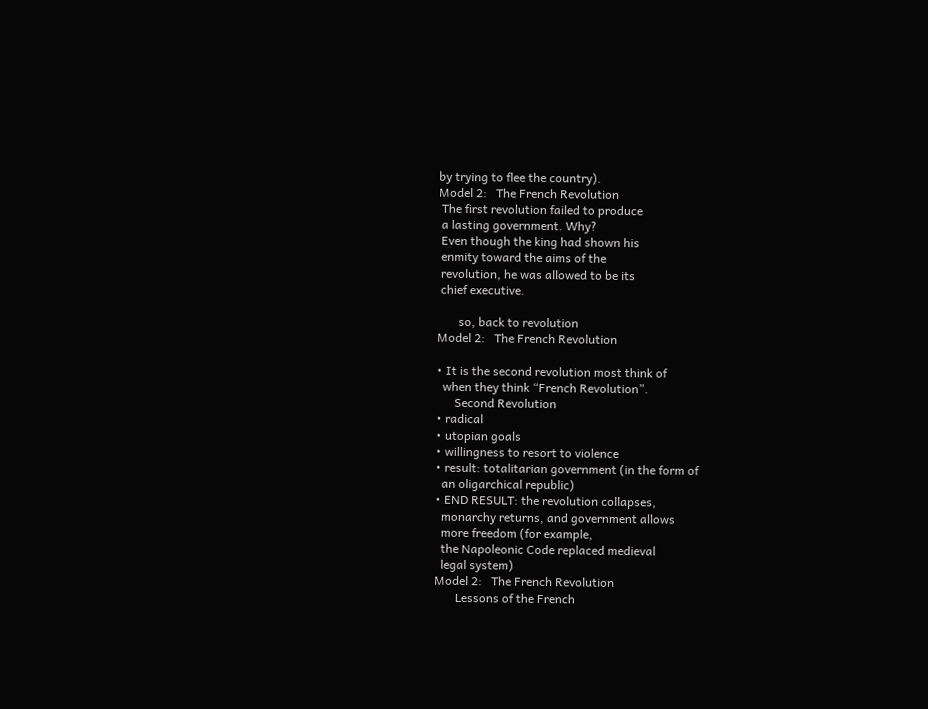by trying to flee the country).
Model 2:   The French Revolution
 The first revolution failed to produce
 a lasting government. Why?
 Even though the king had shown his
 enmity toward the aims of the
 revolution, he was allowed to be its
 chief executive.

       so, back to revolution
Model 2:   The French Revolution

• It is the second revolution most think of
  when they think “French Revolution”.
      Second Revolution
• radical
• utopian goals
• willingness to resort to violence
• result: totalitarian government (in the form of
  an oligarchical republic)
• END RESULT: the revolution collapses,
  monarchy returns, and government allows
  more freedom (for example,
  the Napoleonic Code replaced medieval
  legal system)
Model 2:   The French Revolution
       Lessons of the French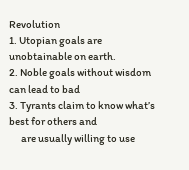Revolution
1. Utopian goals are unobtainable on earth.
2. Noble goals without wisdom can lead to bad
3. Tyrants claim to know what’s best for others and
      are usually willing to use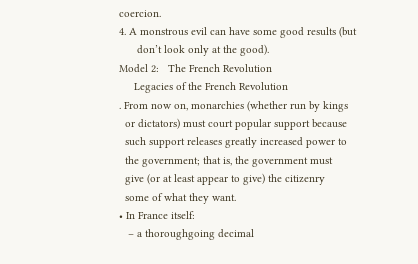coercion.
4. A monstrous evil can have some good results (but
      don’t look only at the good).
Model 2:   The French Revolution
     Legacies of the French Revolution
. From now on, monarchies (whether run by kings
  or dictators) must court popular support because
  such support releases greatly increased power to
  the government; that is, the government must
  give (or at least appear to give) the citizenry
  some of what they want.
• In France itself:
   – a thoroughgoing decimal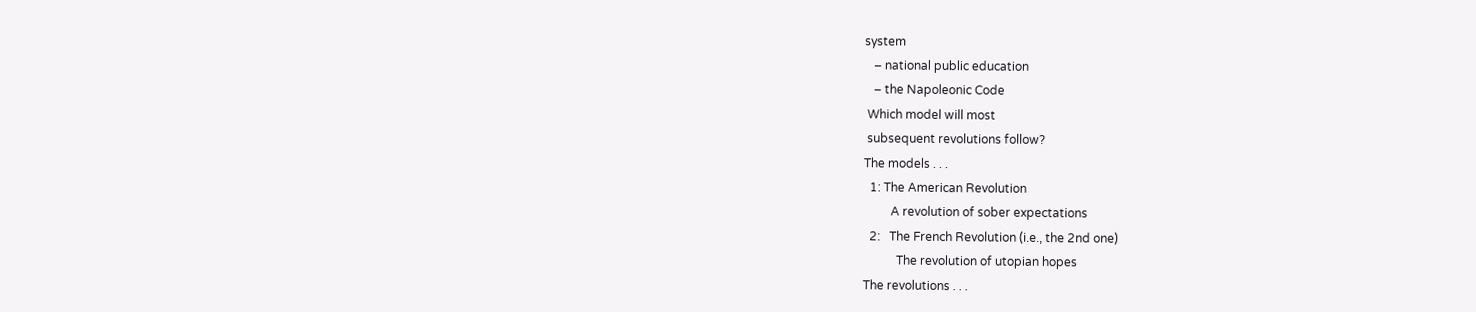system
   – national public education
   – the Napoleonic Code
 Which model will most
 subsequent revolutions follow?
The models . . .
  1: The American Revolution
         A revolution of sober expectations
  2:   The French Revolution (i.e., the 2nd one)
           The revolution of utopian hopes
The revolutions . . .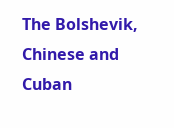The Bolshevik, Chinese and Cuban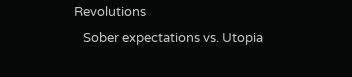Revolutions
   Sober expectations vs. Utopia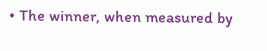• The winner, when measured by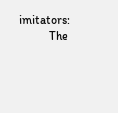imitators:
          The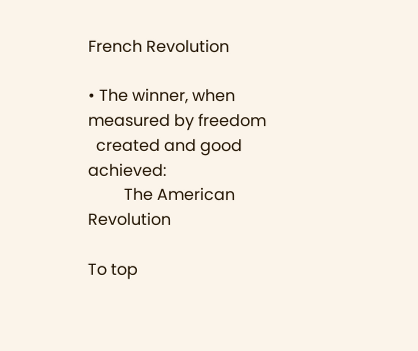French Revolution

• The winner, when measured by freedom
  created and good achieved:
         The American Revolution

To top